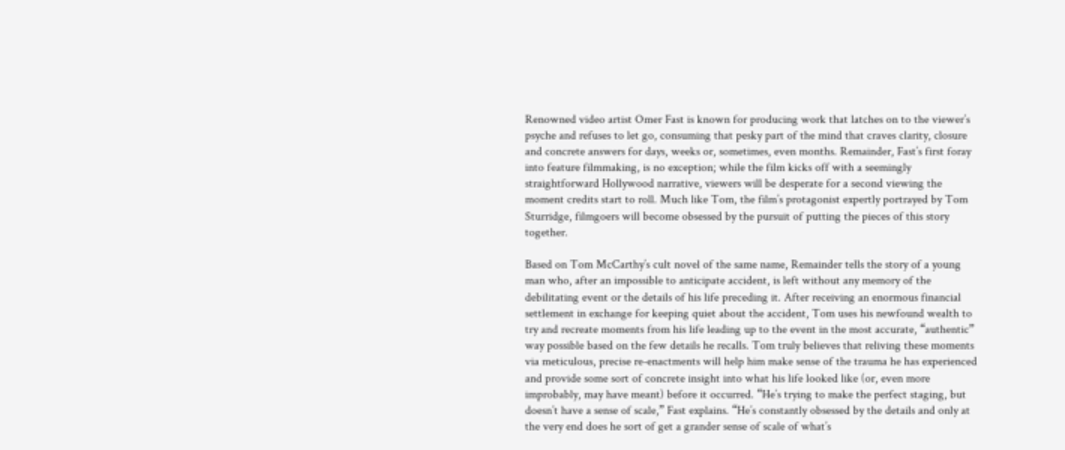Renowned video artist Omer Fast is known for producing work that latches on to the viewer’s psyche and refuses to let go, consuming that pesky part of the mind that craves clarity, closure and concrete answers for days, weeks or, sometimes, even months. Remainder, Fast’s first foray into feature filmmaking, is no exception; while the film kicks off with a seemingly straightforward Hollywood narrative, viewers will be desperate for a second viewing the moment credits start to roll. Much like Tom, the film’s protagonist expertly portrayed by Tom Sturridge, filmgoers will become obsessed by the pursuit of putting the pieces of this story together.

Based on Tom McCarthy’s cult novel of the same name, Remainder tells the story of a young man who, after an impossible to anticipate accident, is left without any memory of the debilitating event or the details of his life preceding it. After receiving an enormous financial settlement in exchange for keeping quiet about the accident, Tom uses his newfound wealth to try and recreate moments from his life leading up to the event in the most accurate, “authentic” way possible based on the few details he recalls. Tom truly believes that reliving these moments via meticulous, precise re-enactments will help him make sense of the trauma he has experienced and provide some sort of concrete insight into what his life looked like (or, even more improbably, may have meant) before it occurred. “He’s trying to make the perfect staging, but doesn’t have a sense of scale,” Fast explains. “He’s constantly obsessed by the details and only at the very end does he sort of get a grander sense of scale of what’s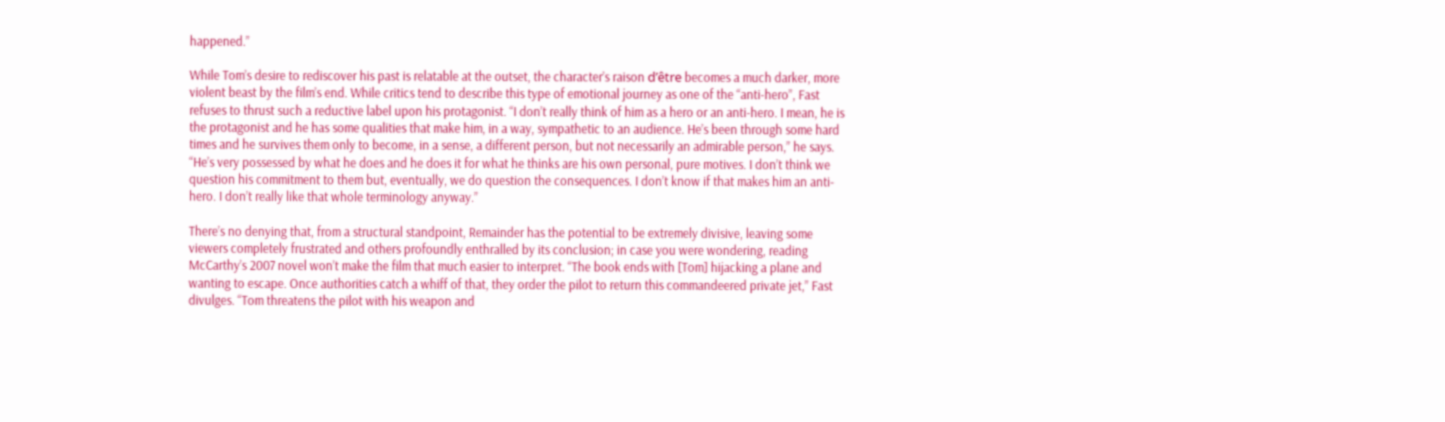happened.”

While Tom’s desire to rediscover his past is relatable at the outset, the character’s raison d’être becomes a much darker, more violent beast by the film’s end. While critics tend to describe this type of emotional journey as one of the “anti-hero”, Fast refuses to thrust such a reductive label upon his protagonist. “I don’t really think of him as a hero or an anti-hero. I mean, he is the protagonist and he has some qualities that make him, in a way, sympathetic to an audience. He’s been through some hard times and he survives them only to become, in a sense, a different person, but not necessarily an admirable person,” he says. “He’s very possessed by what he does and he does it for what he thinks are his own personal, pure motives. I don’t think we question his commitment to them but, eventually, we do question the consequences. I don’t know if that makes him an anti-hero. I don’t really like that whole terminology anyway.”

There’s no denying that, from a structural standpoint, Remainder has the potential to be extremely divisive, leaving some viewers completely frustrated and others profoundly enthralled by its conclusion; in case you were wondering, reading McCarthy’s 2007 novel won’t make the film that much easier to interpret. “The book ends with [Tom] hijacking a plane and wanting to escape. Once authorities catch a whiff of that, they order the pilot to return this commandeered private jet,” Fast divulges. “Tom threatens the pilot with his weapon and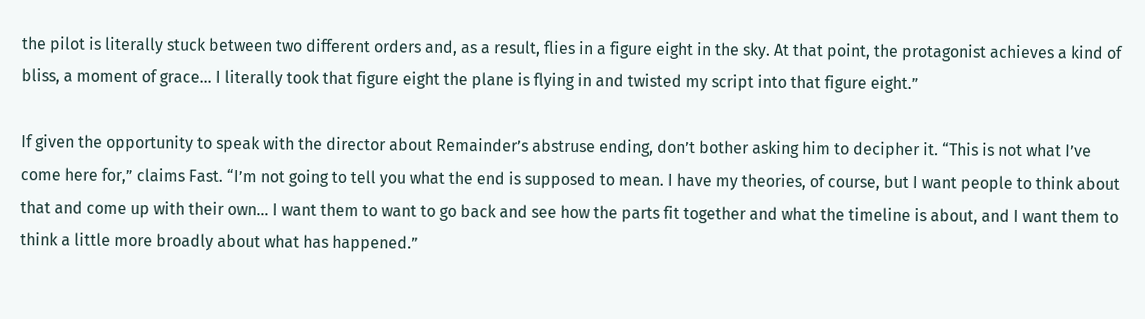the pilot is literally stuck between two different orders and, as a result, flies in a figure eight in the sky. At that point, the protagonist achieves a kind of bliss, a moment of grace… I literally took that figure eight the plane is flying in and twisted my script into that figure eight.”

If given the opportunity to speak with the director about Remainder’s abstruse ending, don’t bother asking him to decipher it. “This is not what I’ve come here for,” claims Fast. “I’m not going to tell you what the end is supposed to mean. I have my theories, of course, but I want people to think about that and come up with their own… I want them to want to go back and see how the parts fit together and what the timeline is about, and I want them to think a little more broadly about what has happened.”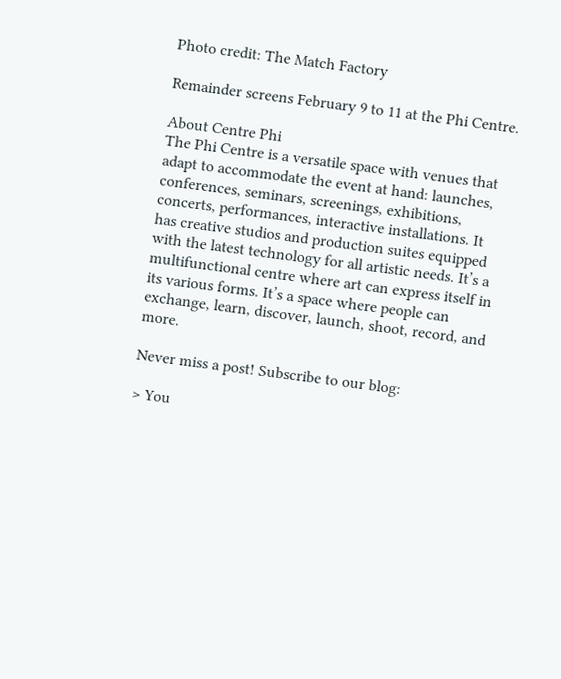Photo credit: The Match Factory

Remainder screens February 9 to 11 at the Phi Centre.

About Centre Phi
The Phi Centre is a versatile space with venues that adapt to accommodate the event at hand: launches, conferences, seminars, screenings, exhibitions, concerts, performances, interactive installations. It has creative studios and production suites equipped with the latest technology for all artistic needs. It’s a multifunctional centre where art can express itself in its various forms. It’s a space where people can exchange, learn, discover, launch, shoot, record, and more.

Never miss a post! Subscribe to our blog:

> You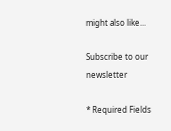might also like...

Subscribe to our newsletter

* Required Fields